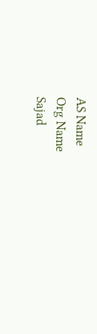AS Name
Org Name
Sajad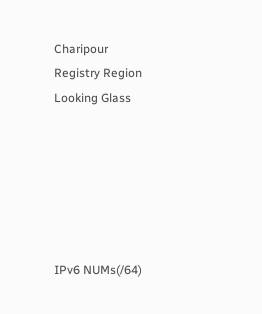Charipour
Registry Region
Looking Glass






IPv6 NUMs(/64)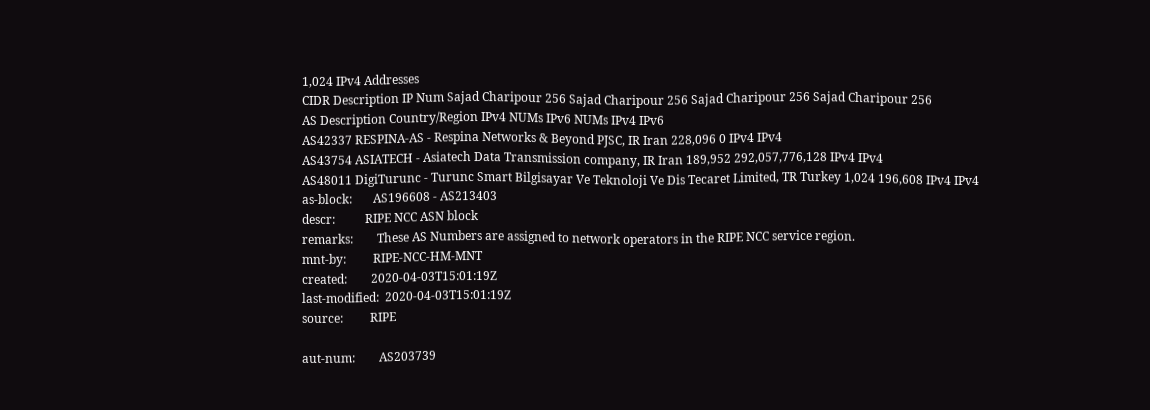1,024 IPv4 Addresses
CIDR Description IP Num Sajad Charipour 256 Sajad Charipour 256 Sajad Charipour 256 Sajad Charipour 256
AS Description Country/Region IPv4 NUMs IPv6 NUMs IPv4 IPv6
AS42337 RESPINA-AS - Respina Networks & Beyond PJSC, IR Iran 228,096 0 IPv4 IPv4
AS43754 ASIATECH - Asiatech Data Transmission company, IR Iran 189,952 292,057,776,128 IPv4 IPv4
AS48011 DigiTurunc - Turunc Smart Bilgisayar Ve Teknoloji Ve Dis Tecaret Limited, TR Turkey 1,024 196,608 IPv4 IPv4
as-block:       AS196608 - AS213403
descr:          RIPE NCC ASN block
remarks:        These AS Numbers are assigned to network operators in the RIPE NCC service region.
mnt-by:         RIPE-NCC-HM-MNT
created:        2020-04-03T15:01:19Z
last-modified:  2020-04-03T15:01:19Z
source:         RIPE

aut-num:        AS203739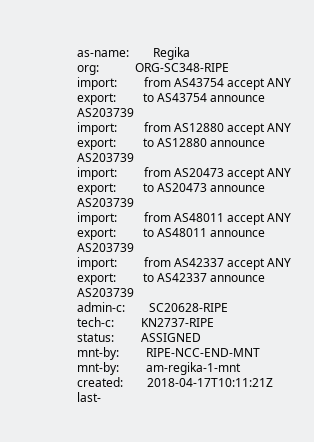as-name:        Regika
org:            ORG-SC348-RIPE
import:         from AS43754 accept ANY
export:         to AS43754 announce AS203739
import:         from AS12880 accept ANY
export:         to AS12880 announce AS203739
import:         from AS20473 accept ANY
export:         to AS20473 announce AS203739
import:         from AS48011 accept ANY
export:         to AS48011 announce AS203739
import:         from AS42337 accept ANY
export:         to AS42337 announce AS203739
admin-c:        SC20628-RIPE
tech-c:         KN2737-RIPE
status:         ASSIGNED
mnt-by:         RIPE-NCC-END-MNT
mnt-by:         am-regika-1-mnt
created:        2018-04-17T10:11:21Z
last-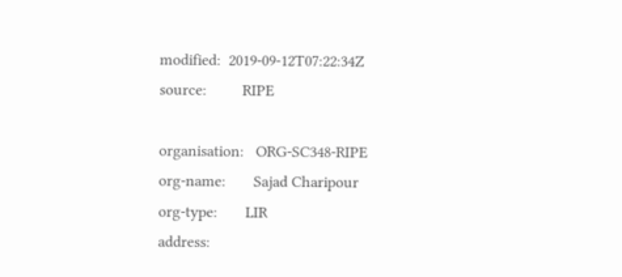modified:  2019-09-12T07:22:34Z
source:         RIPE

organisation:   ORG-SC348-RIPE
org-name:       Sajad Charipour
org-type:       LIR
address: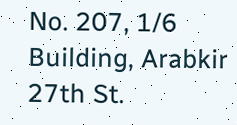No. 207, 1/6 Building, Arabkir 27th St.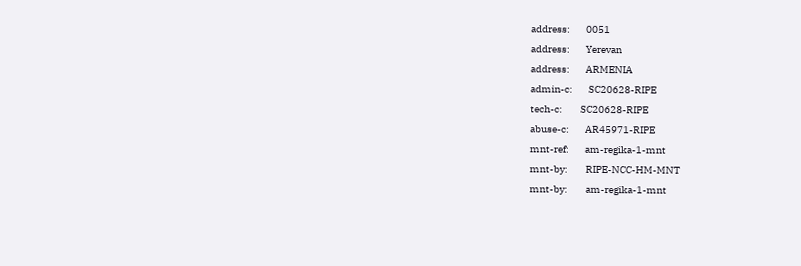address:        0051
address:        Yerevan
address:        ARMENIA
admin-c:        SC20628-RIPE
tech-c:         SC20628-RIPE
abuse-c:        AR45971-RIPE
mnt-ref:        am-regika-1-mnt
mnt-by:         RIPE-NCC-HM-MNT
mnt-by:         am-regika-1-mnt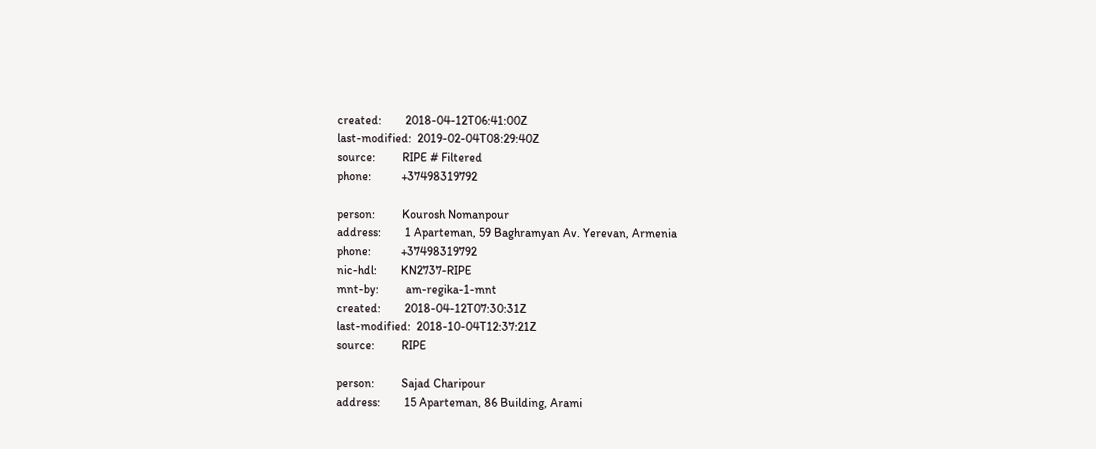created:        2018-04-12T06:41:00Z
last-modified:  2019-02-04T08:29:40Z
source:         RIPE # Filtered
phone:          +37498319792

person:         Kourosh Nomanpour
address:        1 Aparteman, 59 Baghramyan Av. Yerevan, Armenia
phone:          +37498319792
nic-hdl:        KN2737-RIPE
mnt-by:         am-regika-1-mnt
created:        2018-04-12T07:30:31Z
last-modified:  2018-10-04T12:37:21Z
source:         RIPE

person:         Sajad Charipour
address:        15 Aparteman, 86 Building, Arami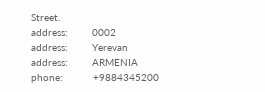Street.
address:        0002
address:        Yerevan
address:        ARMENIA
phone:          +9884345200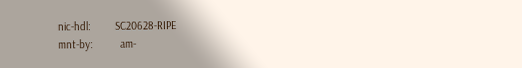nic-hdl:        SC20628-RIPE
mnt-by:         am-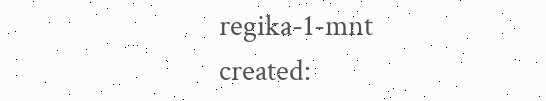regika-1-mnt
created: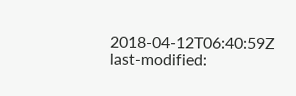2018-04-12T06:40:59Z
last-modified: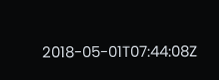2018-05-01T07:44:08Z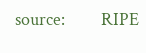source:         RIPE